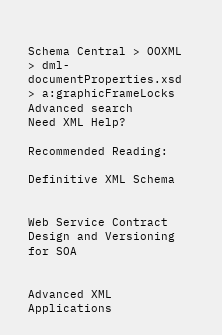Schema Central > OOXML > dml-documentProperties.xsd > a:graphicFrameLocks
Advanced search
Need XML Help?

Recommended Reading:

Definitive XML Schema


Web Service Contract Design and Versioning for SOA


Advanced XML Applications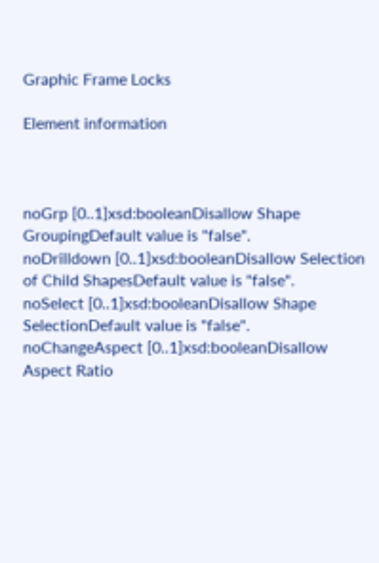Graphic Frame Locks

Element information



noGrp [0..1]xsd:booleanDisallow Shape GroupingDefault value is "false".
noDrilldown [0..1]xsd:booleanDisallow Selection of Child ShapesDefault value is "false".
noSelect [0..1]xsd:booleanDisallow Shape SelectionDefault value is "false".
noChangeAspect [0..1]xsd:booleanDisallow Aspect Ratio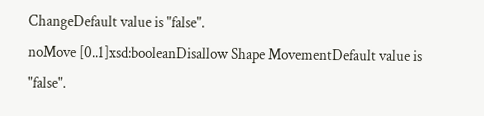ChangeDefault value is "false".
noMove [0..1]xsd:booleanDisallow Shape MovementDefault value is "false".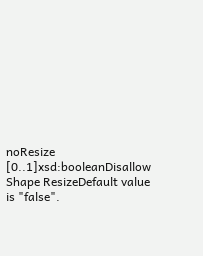noResize [0..1]xsd:booleanDisallow Shape ResizeDefault value is "false".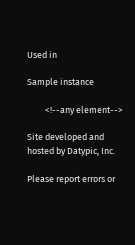Used in

Sample instance

         <!--any element-->

Site developed and hosted by Datypic, Inc.

Please report errors or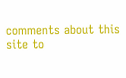comments about this site to